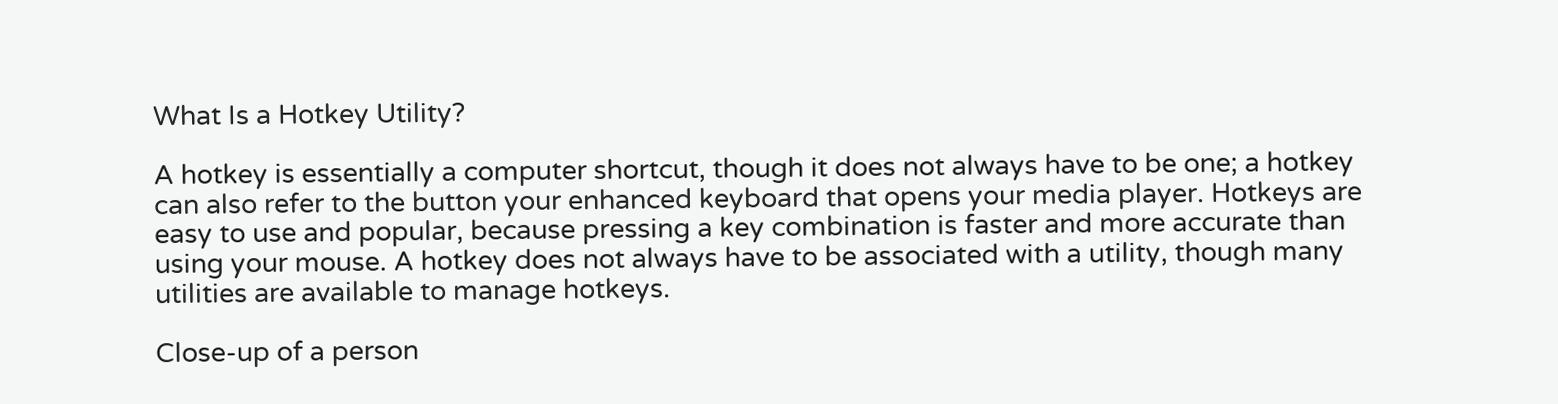What Is a Hotkey Utility?

A hotkey is essentially a computer shortcut, though it does not always have to be one; a hotkey can also refer to the button your enhanced keyboard that opens your media player. Hotkeys are easy to use and popular, because pressing a key combination is faster and more accurate than using your mouse. A hotkey does not always have to be associated with a utility, though many utilities are available to manage hotkeys.

Close-up of a person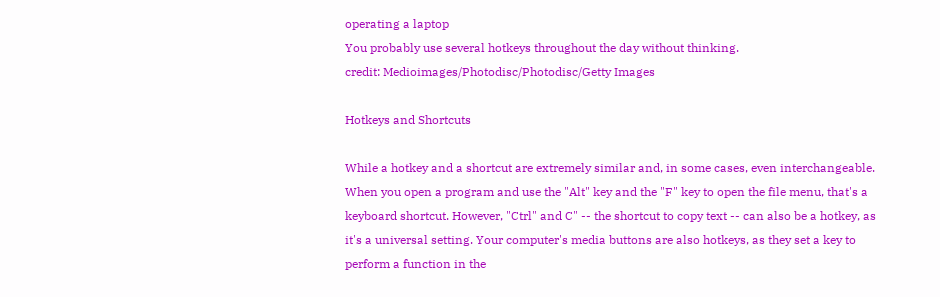operating a laptop
You probably use several hotkeys throughout the day without thinking.
credit: Medioimages/Photodisc/Photodisc/Getty Images

Hotkeys and Shortcuts

While a hotkey and a shortcut are extremely similar and, in some cases, even interchangeable. When you open a program and use the "Alt" key and the "F" key to open the file menu, that's a keyboard shortcut. However, "Ctrl" and C" -- the shortcut to copy text -- can also be a hotkey, as it's a universal setting. Your computer's media buttons are also hotkeys, as they set a key to perform a function in the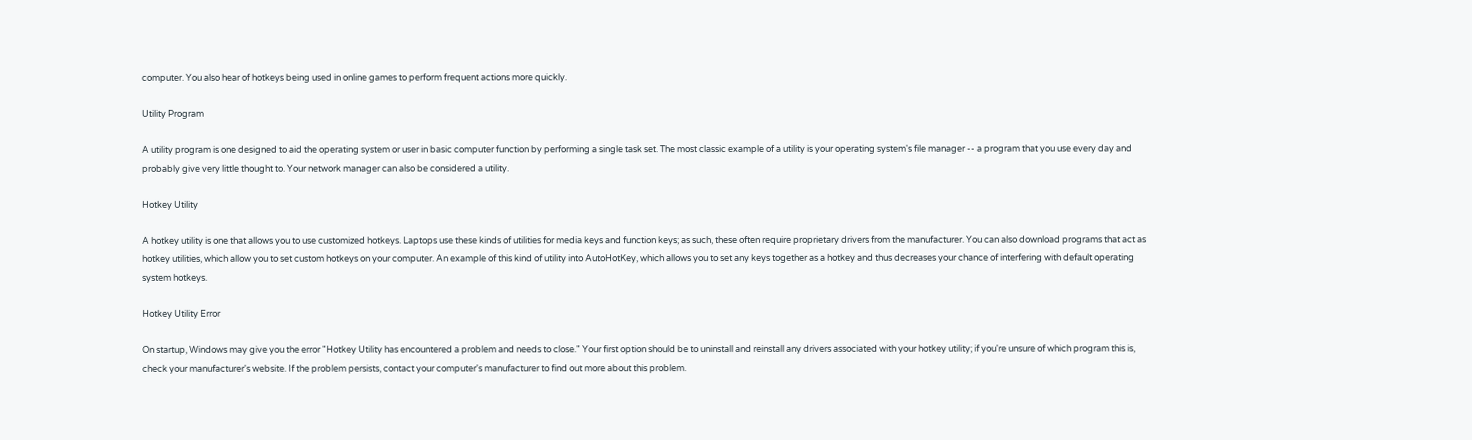computer. You also hear of hotkeys being used in online games to perform frequent actions more quickly.

Utility Program

A utility program is one designed to aid the operating system or user in basic computer function by performing a single task set. The most classic example of a utility is your operating system's file manager -- a program that you use every day and probably give very little thought to. Your network manager can also be considered a utility.

Hotkey Utility

A hotkey utility is one that allows you to use customized hotkeys. Laptops use these kinds of utilities for media keys and function keys; as such, these often require proprietary drivers from the manufacturer. You can also download programs that act as hotkey utilities, which allow you to set custom hotkeys on your computer. An example of this kind of utility into AutoHotKey, which allows you to set any keys together as a hotkey and thus decreases your chance of interfering with default operating system hotkeys.

Hotkey Utility Error

On startup, Windows may give you the error "Hotkey Utility has encountered a problem and needs to close." Your first option should be to uninstall and reinstall any drivers associated with your hotkey utility; if you're unsure of which program this is, check your manufacturer's website. If the problem persists, contact your computer's manufacturer to find out more about this problem.